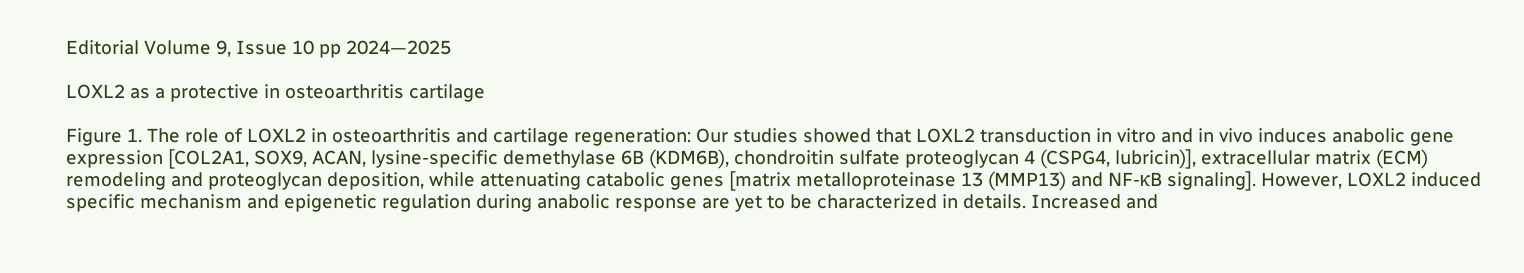Editorial Volume 9, Issue 10 pp 2024—2025

LOXL2 as a protective in osteoarthritis cartilage

Figure 1. The role of LOXL2 in osteoarthritis and cartilage regeneration: Our studies showed that LOXL2 transduction in vitro and in vivo induces anabolic gene expression [COL2A1, SOX9, ACAN, lysine-specific demethylase 6B (KDM6B), chondroitin sulfate proteoglycan 4 (CSPG4, lubricin)], extracellular matrix (ECM) remodeling and proteoglycan deposition, while attenuating catabolic genes [matrix metalloproteinase 13 (MMP13) and NF-κB signaling]. However, LOXL2 induced specific mechanism and epigenetic regulation during anabolic response are yet to be characterized in details. Increased and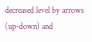decreased level by arrows (up-down) and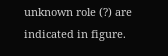unknown role (?) are indicated in figure.